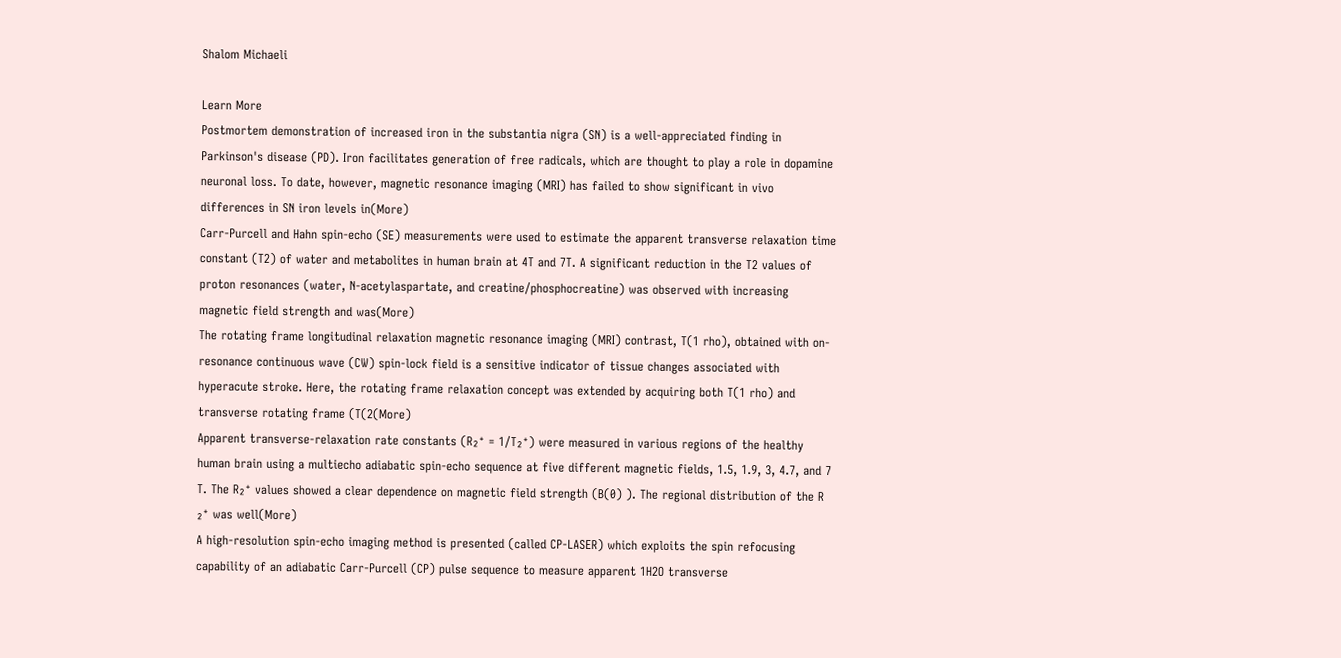Shalom Michaeli

Learn More
Postmortem demonstration of increased iron in the substantia nigra (SN) is a well-appreciated finding in Parkinson's disease (PD). Iron facilitates generation of free radicals, which are thought to play a role in dopamine neuronal loss. To date, however, magnetic resonance imaging (MRI) has failed to show significant in vivo differences in SN iron levels in(More)
Carr-Purcell and Hahn spin-echo (SE) measurements were used to estimate the apparent transverse relaxation time constant (T2) of water and metabolites in human brain at 4T and 7T. A significant reduction in the T2 values of proton resonances (water, N-acetylaspartate, and creatine/phosphocreatine) was observed with increasing magnetic field strength and was(More)
The rotating frame longitudinal relaxation magnetic resonance imaging (MRI) contrast, T(1 rho), obtained with on-resonance continuous wave (CW) spin-lock field is a sensitive indicator of tissue changes associated with hyperacute stroke. Here, the rotating frame relaxation concept was extended by acquiring both T(1 rho) and transverse rotating frame (T(2(More)
Apparent transverse-relaxation rate constants (R₂⁺ = 1/T₂⁺) were measured in various regions of the healthy human brain using a multiecho adiabatic spin-echo sequence at five different magnetic fields, 1.5, 1.9, 3, 4.7, and 7 T. The R₂⁺ values showed a clear dependence on magnetic field strength (B(0) ). The regional distribution of the R ₂⁺ was well(More)
A high-resolution spin-echo imaging method is presented (called CP-LASER) which exploits the spin refocusing capability of an adiabatic Carr-Purcell (CP) pulse sequence to measure apparent 1H2O transverse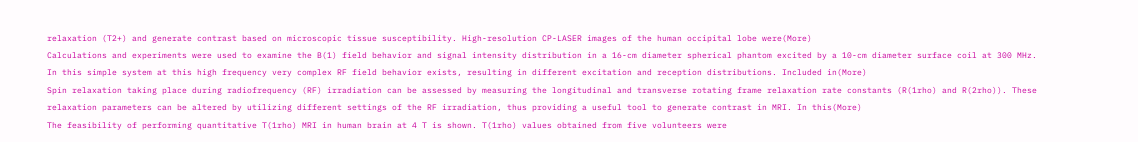relaxation (T2+) and generate contrast based on microscopic tissue susceptibility. High-resolution CP-LASER images of the human occipital lobe were(More)
Calculations and experiments were used to examine the B(1) field behavior and signal intensity distribution in a 16-cm diameter spherical phantom excited by a 10-cm diameter surface coil at 300 MHz. In this simple system at this high frequency very complex RF field behavior exists, resulting in different excitation and reception distributions. Included in(More)
Spin relaxation taking place during radiofrequency (RF) irradiation can be assessed by measuring the longitudinal and transverse rotating frame relaxation rate constants (R(1rho) and R(2rho)). These relaxation parameters can be altered by utilizing different settings of the RF irradiation, thus providing a useful tool to generate contrast in MRI. In this(More)
The feasibility of performing quantitative T(1rho) MRI in human brain at 4 T is shown. T(1rho) values obtained from five volunteers were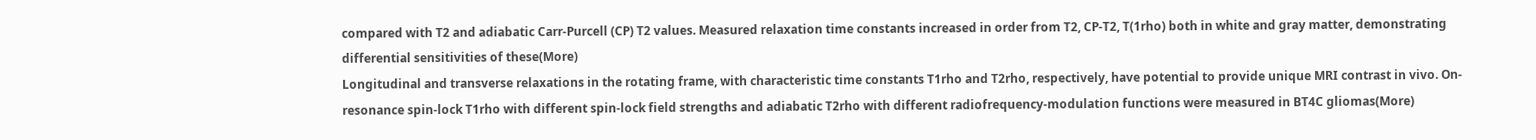compared with T2 and adiabatic Carr-Purcell (CP) T2 values. Measured relaxation time constants increased in order from T2, CP-T2, T(1rho) both in white and gray matter, demonstrating differential sensitivities of these(More)
Longitudinal and transverse relaxations in the rotating frame, with characteristic time constants T1rho and T2rho, respectively, have potential to provide unique MRI contrast in vivo. On-resonance spin-lock T1rho with different spin-lock field strengths and adiabatic T2rho with different radiofrequency-modulation functions were measured in BT4C gliomas(More)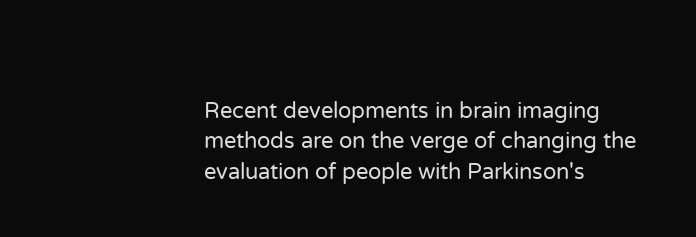Recent developments in brain imaging methods are on the verge of changing the evaluation of people with Parkinson's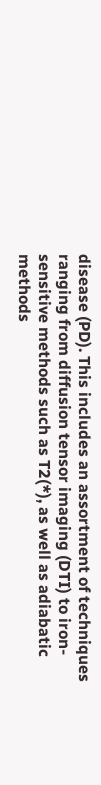disease (PD). This includes an assortment of techniques ranging from diffusion tensor imaging (DTI) to iron-sensitive methods such as T2(*), as well as adiabatic methods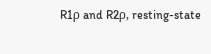R1ρ and R2ρ, resting-state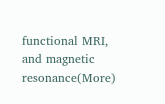functional MRI, and magnetic resonance(More)